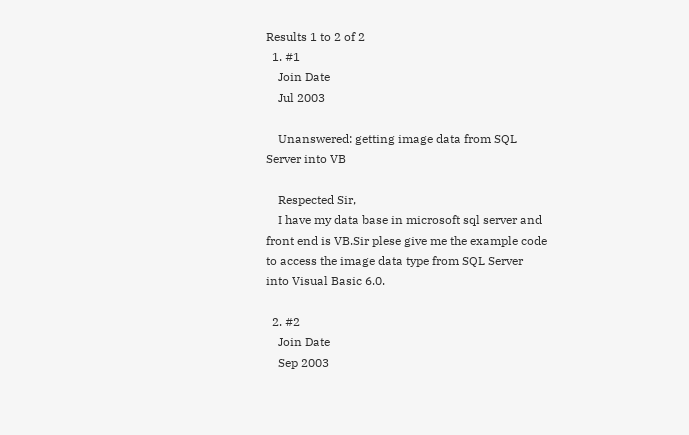Results 1 to 2 of 2
  1. #1
    Join Date
    Jul 2003

    Unanswered: getting image data from SQL Server into VB

    Respected Sir,
    I have my data base in microsoft sql server and front end is VB.Sir plese give me the example code to access the image data type from SQL Server into Visual Basic 6.0.

  2. #2
    Join Date
    Sep 2003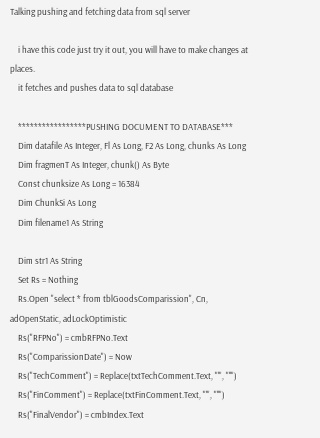Talking pushing and fetching data from sql server

    i have this code just try it out, you will have to make changes at places.
    it fetches and pushes data to sql database

    *****************PUSHING DOCUMENT TO DATABASE***
    Dim datafile As Integer, Fl As Long, F2 As Long, chunks As Long
    Dim fragmenT As Integer, chunk() As Byte
    Const chunksize As Long = 16384
    Dim ChunkSi As Long
    Dim filename1 As String

    Dim str1 As String
    Set Rs = Nothing
    Rs.Open "select * from tblGoodsComparission", Cn, adOpenStatic, adLockOptimistic
    Rs("RFPNo") = cmbRFPNo.Text
    Rs("ComparissionDate") = Now
    Rs("TechComment") = Replace(txtTechComment.Text, "'", "''")
    Rs("FinComment") = Replace(txtFinComment.Text, "'", "''")
    Rs("FinalVendor") = cmbIndex.Text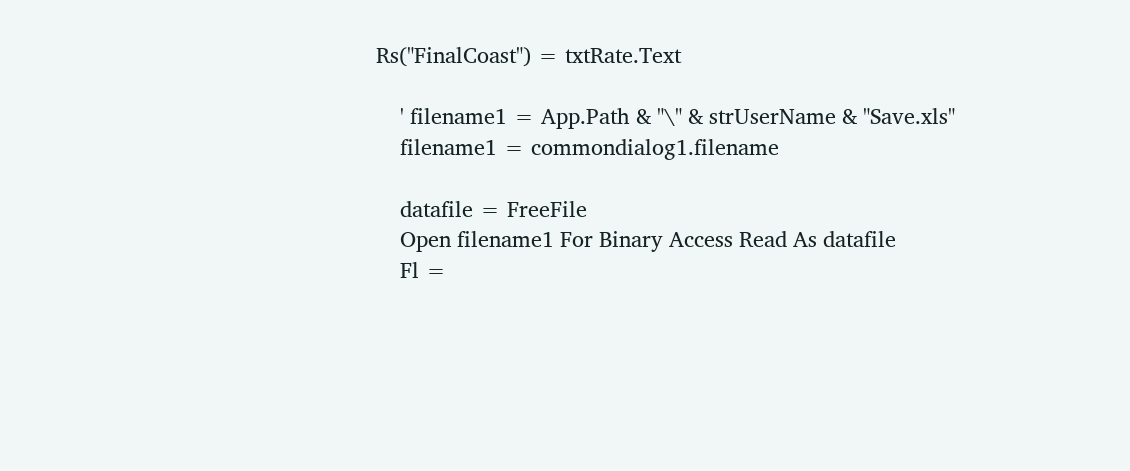Rs("FinalCoast") = txtRate.Text

    ' filename1 = App.Path & "\" & strUserName & "Save.xls"
    filename1 = commondialog1.filename

    datafile = FreeFile
    Open filename1 For Binary Access Read As datafile
    Fl =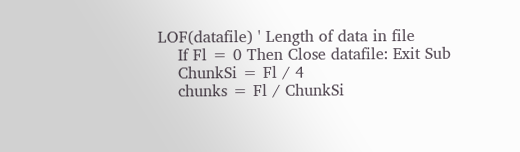LOF(datafile) ' Length of data in file
    If Fl = 0 Then Close datafile: Exit Sub
    ChunkSi = Fl / 4
    chunks = Fl / ChunkSi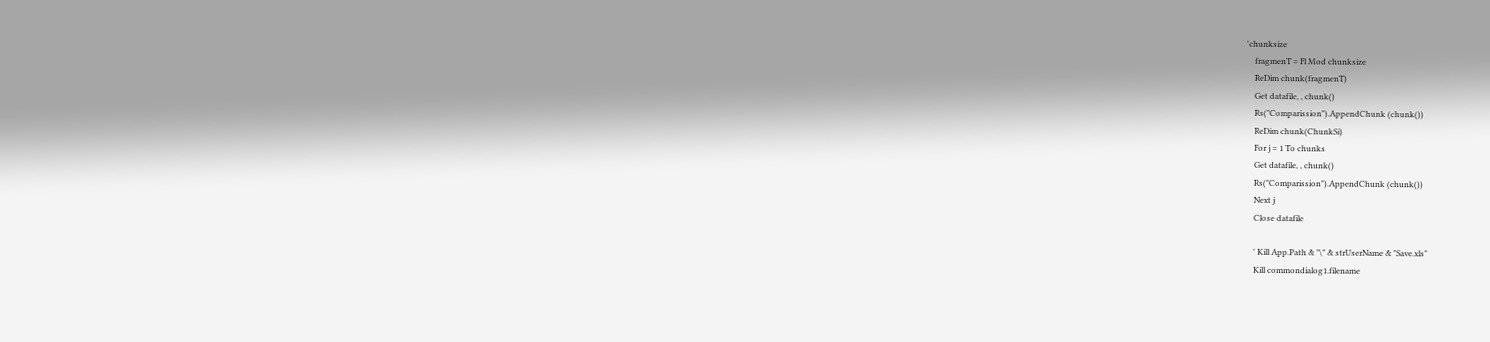'chunksize
    fragmenT = Fl Mod chunksize
    ReDim chunk(fragmenT)
    Get datafile, , chunk()
    Rs("Comparission").AppendChunk (chunk())
    ReDim chunk(ChunkSi)
    For j = 1 To chunks
    Get datafile, , chunk()
    Rs("Comparission").AppendChunk (chunk())
    Next j
    Close datafile

    ' Kill App.Path & "\" & strUserName & "Save.xls"
    Kill commondialog1.filename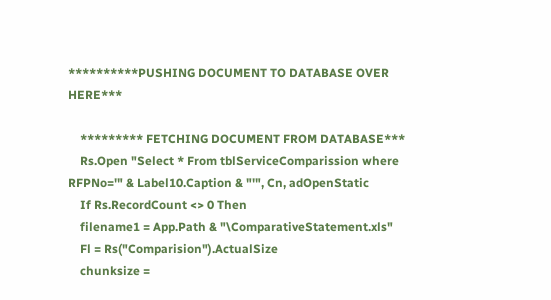**********PUSHING DOCUMENT TO DATABASE OVER HERE***

    ********* FETCHING DOCUMENT FROM DATABASE***
    Rs.Open "Select * From tblServiceComparission where RFPNo='" & Label10.Caption & "'", Cn, adOpenStatic
    If Rs.RecordCount <> 0 Then
    filename1 = App.Path & "\ComparativeStatement.xls"
    Fl = Rs("Comparision").ActualSize
    chunksize =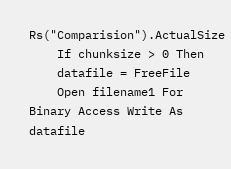Rs("Comparision").ActualSize
    If chunksize > 0 Then
    datafile = FreeFile
    Open filename1 For Binary Access Write As datafile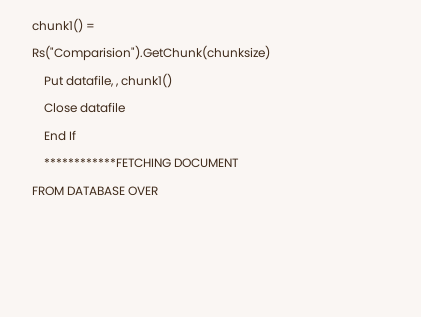chunk1() = Rs("Comparision").GetChunk(chunksize)
    Put datafile, , chunk1()
    Close datafile
    End If
    ************FETCHING DOCUMENT FROM DATABASE OVER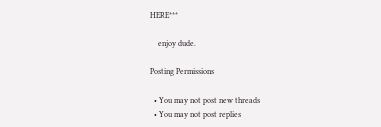HERE***

    enjoy dude.

Posting Permissions

  • You may not post new threads
  • You may not post replies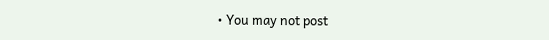• You may not post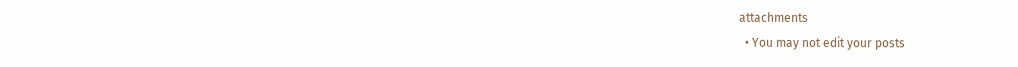attachments
  • You may not edit your posts